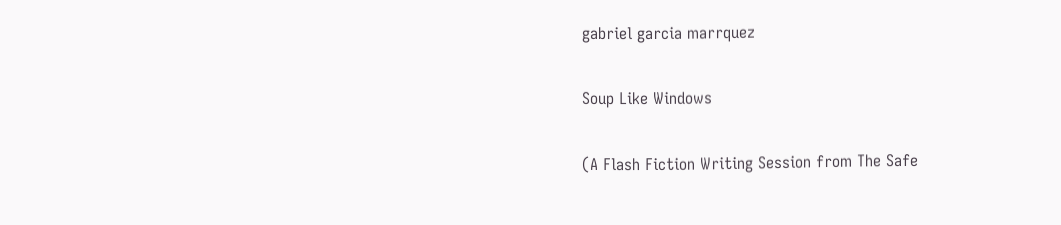gabriel garcia marrquez

Soup Like Windows

(A Flash Fiction Writing Session from The Safe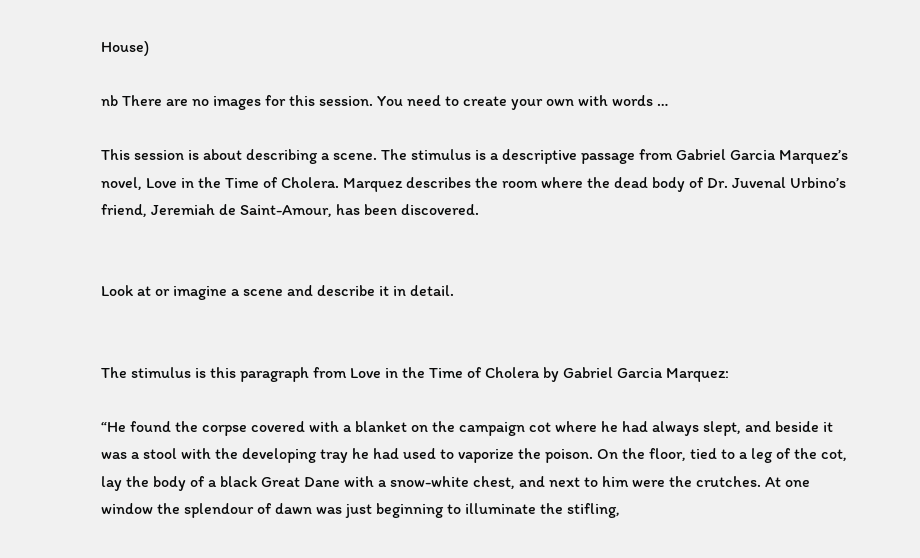House)

nb There are no images for this session. You need to create your own with words …

This session is about describing a scene. The stimulus is a descriptive passage from Gabriel Garcia Marquez’s novel, Love in the Time of Cholera. Marquez describes the room where the dead body of Dr. Juvenal Urbino’s friend, Jeremiah de Saint-Amour, has been discovered.


Look at or imagine a scene and describe it in detail.


The stimulus is this paragraph from Love in the Time of Cholera by Gabriel Garcia Marquez:

“He found the corpse covered with a blanket on the campaign cot where he had always slept, and beside it was a stool with the developing tray he had used to vaporize the poison. On the floor, tied to a leg of the cot, lay the body of a black Great Dane with a snow-white chest, and next to him were the crutches. At one window the splendour of dawn was just beginning to illuminate the stifling,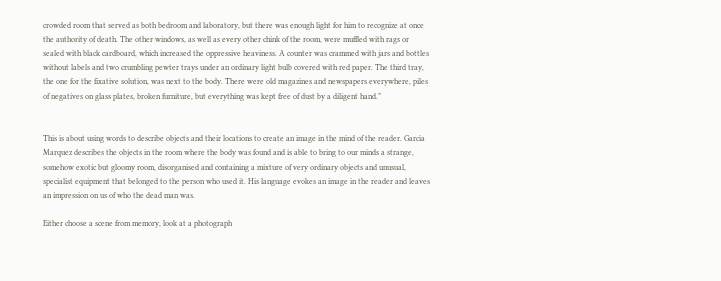crowded room that served as both bedroom and laboratory, but there was enough light for him to recognize at once the authority of death. The other windows, as well as every other chink of the room, were muffled with rags or sealed with black cardboard, which increased the oppressive heaviness. A counter was crammed with jars and bottles without labels and two crumbling pewter trays under an ordinary light bulb covered with red paper. The third tray, the one for the fixative solution, was next to the body. There were old magazines and newspapers everywhere, piles of negatives on glass plates, broken furniture, but everything was kept free of dust by a diligent hand.”


This is about using words to describe objects and their locations to create an image in the mind of the reader. Garcia Marquez describes the objects in the room where the body was found and is able to bring to our minds a strange, somehow exotic but gloomy room, disorganised and containing a mixture of very ordinary objects and unusual, specialist equipment that belonged to the person who used it. His language evokes an image in the reader and leaves an impression on us of who the dead man was.

Either choose a scene from memory, look at a photograph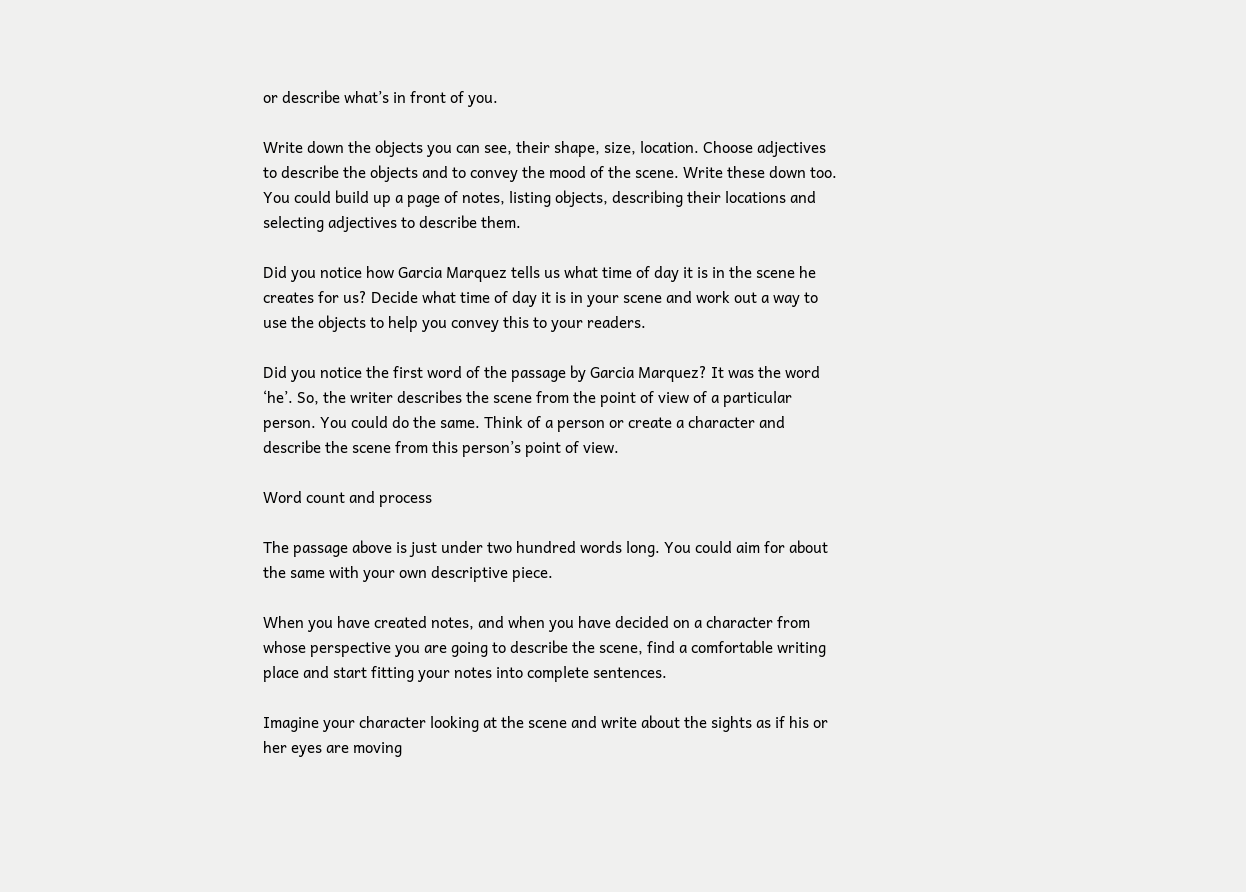or describe what’s in front of you.

Write down the objects you can see, their shape, size, location. Choose adjectives to describe the objects and to convey the mood of the scene. Write these down too. You could build up a page of notes, listing objects, describing their locations and selecting adjectives to describe them.

Did you notice how Garcia Marquez tells us what time of day it is in the scene he creates for us? Decide what time of day it is in your scene and work out a way to use the objects to help you convey this to your readers.

Did you notice the first word of the passage by Garcia Marquez? It was the word ‘he’. So, the writer describes the scene from the point of view of a particular person. You could do the same. Think of a person or create a character and describe the scene from this person’s point of view.

Word count and process

The passage above is just under two hundred words long. You could aim for about the same with your own descriptive piece.

When you have created notes, and when you have decided on a character from whose perspective you are going to describe the scene, find a comfortable writing place and start fitting your notes into complete sentences.

Imagine your character looking at the scene and write about the sights as if his or her eyes are moving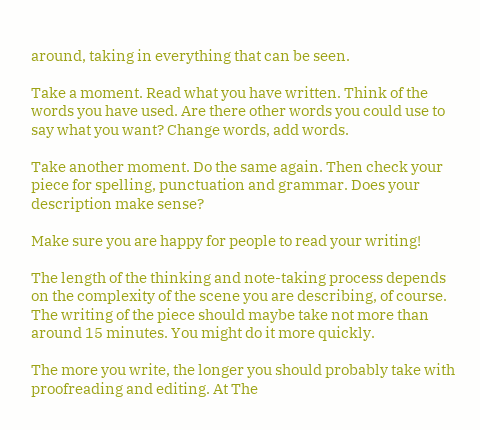around, taking in everything that can be seen.

Take a moment. Read what you have written. Think of the words you have used. Are there other words you could use to say what you want? Change words, add words.

Take another moment. Do the same again. Then check your piece for spelling, punctuation and grammar. Does your description make sense?

Make sure you are happy for people to read your writing!

The length of the thinking and note-taking process depends on the complexity of the scene you are describing, of course. The writing of the piece should maybe take not more than around 15 minutes. You might do it more quickly.

The more you write, the longer you should probably take with proofreading and editing. At The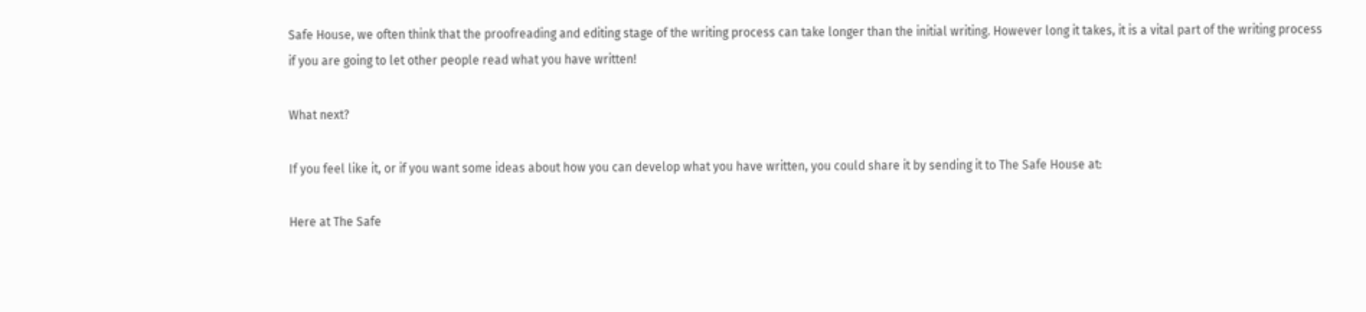Safe House, we often think that the proofreading and editing stage of the writing process can take longer than the initial writing. However long it takes, it is a vital part of the writing process if you are going to let other people read what you have written!

What next?

If you feel like it, or if you want some ideas about how you can develop what you have written, you could share it by sending it to The Safe House at:

Here at The Safe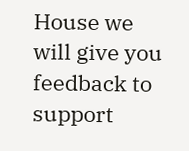House we will give you feedback to support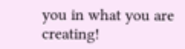you in what you are creating!